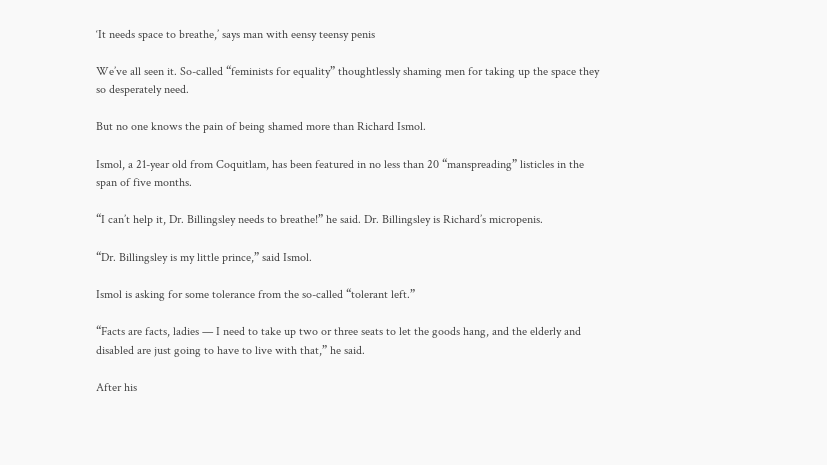‘It needs space to breathe,’ says man with eensy teensy penis

We’ve all seen it. So-called “feminists for equality” thoughtlessly shaming men for taking up the space they so desperately need.

But no one knows the pain of being shamed more than Richard Ismol.

Ismol, a 21-year old from Coquitlam, has been featured in no less than 20 “manspreading” listicles in the span of five months.

“I can’t help it, Dr. Billingsley needs to breathe!” he said. Dr. Billingsley is Richard’s micropenis.

“Dr. Billingsley is my little prince,” said Ismol.

Ismol is asking for some tolerance from the so-called “tolerant left.”

“Facts are facts, ladies — I need to take up two or three seats to let the goods hang, and the elderly and disabled are just going to have to live with that,” he said.

After his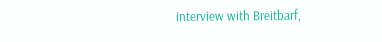interview with Breitbarf,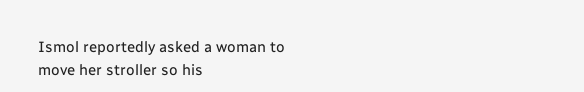Ismol reportedly asked a woman to move her stroller so his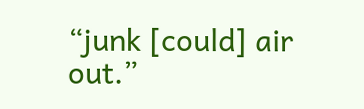“junk [could] air out.”